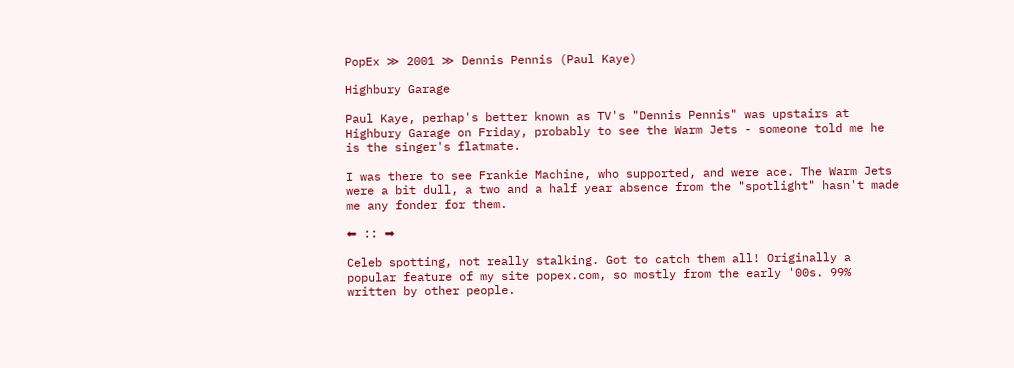PopEx ≫ 2001 ≫ Dennis Pennis (Paul Kaye)

Highbury Garage

Paul Kaye, perhap's better known as TV's "Dennis Pennis" was upstairs at Highbury Garage on Friday, probably to see the Warm Jets - someone told me he is the singer's flatmate.

I was there to see Frankie Machine, who supported, and were ace. The Warm Jets were a bit dull, a two and a half year absence from the "spotlight" hasn't made me any fonder for them.

⬅ :: ➡

Celeb spotting, not really stalking. Got to catch them all! Originally a popular feature of my site popex.com, so mostly from the early '00s. 99% written by other people.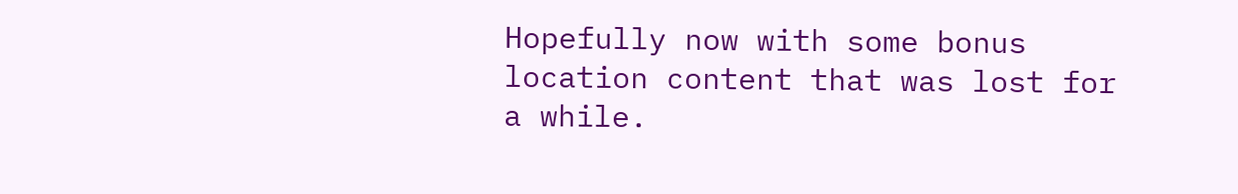Hopefully now with some bonus location content that was lost for a while.